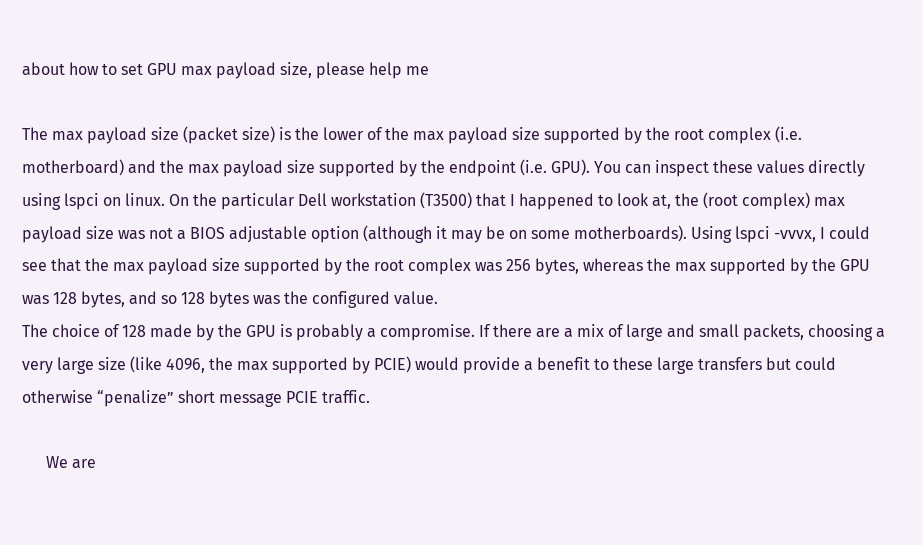about how to set GPU max payload size, please help me

The max payload size (packet size) is the lower of the max payload size supported by the root complex (i.e. motherboard) and the max payload size supported by the endpoint (i.e. GPU). You can inspect these values directly using lspci on linux. On the particular Dell workstation (T3500) that I happened to look at, the (root complex) max payload size was not a BIOS adjustable option (although it may be on some motherboards). Using lspci -vvvx, I could see that the max payload size supported by the root complex was 256 bytes, whereas the max supported by the GPU was 128 bytes, and so 128 bytes was the configured value.
The choice of 128 made by the GPU is probably a compromise. If there are a mix of large and small packets, choosing a very large size (like 4096, the max supported by PCIE) would provide a benefit to these large transfers but could otherwise “penalize” short message PCIE traffic.

      We are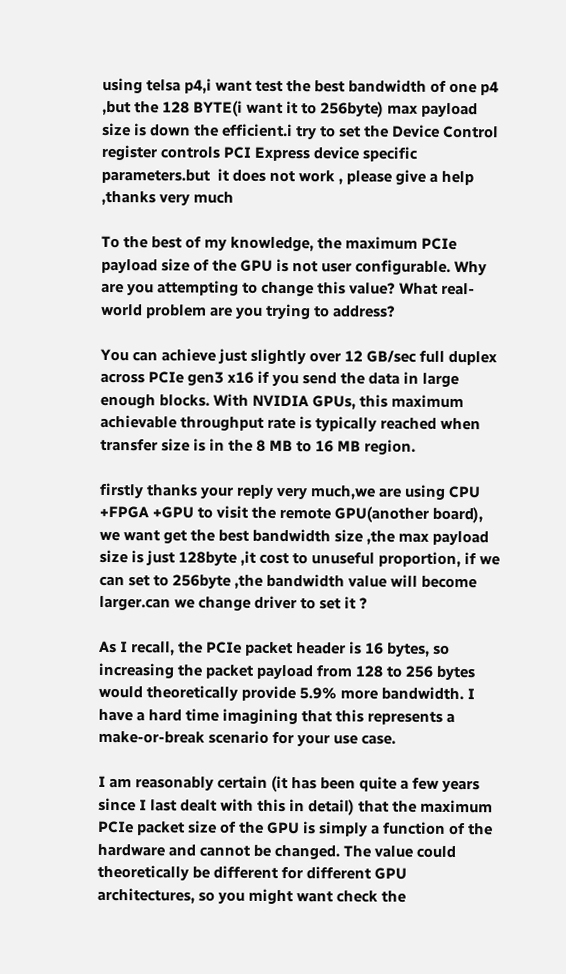using telsa p4,i want test the best bandwidth of one p4 ,but the 128 BYTE(i want it to 256byte) max payload size is down the efficient.i try to set the Device Control register controls PCI Express device specific parameters.but  it does not work , please give a help ,thanks very much

To the best of my knowledge, the maximum PCIe payload size of the GPU is not user configurable. Why are you attempting to change this value? What real-world problem are you trying to address?

You can achieve just slightly over 12 GB/sec full duplex across PCIe gen3 x16 if you send the data in large enough blocks. With NVIDIA GPUs, this maximum achievable throughput rate is typically reached when transfer size is in the 8 MB to 16 MB region.

firstly thanks your reply very much,we are using CPU +FPGA +GPU to visit the remote GPU(another board), we want get the best bandwidth size ,the max payload size is just 128byte ,it cost to unuseful proportion, if we can set to 256byte ,the bandwidth value will become larger.can we change driver to set it ?

As I recall, the PCIe packet header is 16 bytes, so increasing the packet payload from 128 to 256 bytes would theoretically provide 5.9% more bandwidth. I have a hard time imagining that this represents a make-or-break scenario for your use case.

I am reasonably certain (it has been quite a few years since I last dealt with this in detail) that the maximum PCIe packet size of the GPU is simply a function of the hardware and cannot be changed. The value could theoretically be different for different GPU architectures, so you might want check the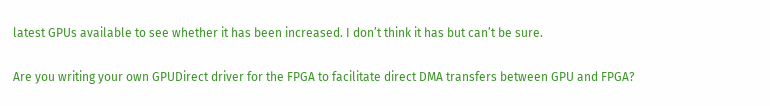latest GPUs available to see whether it has been increased. I don’t think it has but can’t be sure.

Are you writing your own GPUDirect driver for the FPGA to facilitate direct DMA transfers between GPU and FPGA?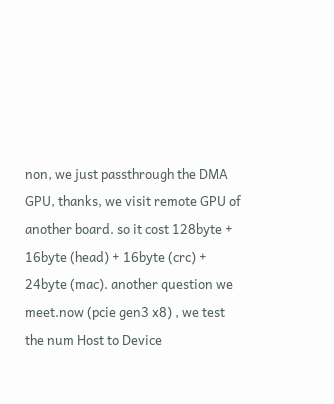non, we just passthrough the DMA GPU, thanks, we visit remote GPU of another board. so it cost 128byte + 16byte (head) + 16byte (crc) + 24byte (mac). another question we meet.now (pcie gen3 x8) , we test the num Host to Device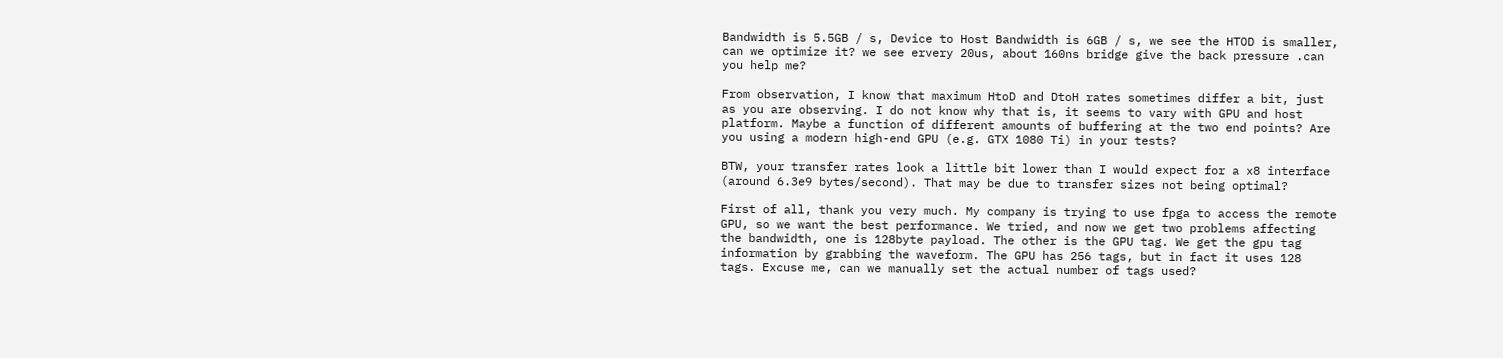Bandwidth is 5.5GB / s, Device to Host Bandwidth is 6GB / s, we see the HTOD is smaller, can we optimize it? we see ervery 20us, about 160ns bridge give the back pressure .can you help me?

From observation, I know that maximum HtoD and DtoH rates sometimes differ a bit, just as you are observing. I do not know why that is, it seems to vary with GPU and host platform. Maybe a function of different amounts of buffering at the two end points? Are you using a modern high-end GPU (e.g. GTX 1080 Ti) in your tests?

BTW, your transfer rates look a little bit lower than I would expect for a x8 interface (around 6.3e9 bytes/second). That may be due to transfer sizes not being optimal?

First of all, thank you very much. My company is trying to use fpga to access the remote GPU, so we want the best performance. We tried, and now we get two problems affecting the bandwidth, one is 128byte payload. The other is the GPU tag. We get the gpu tag information by grabbing the waveform. The GPU has 256 tags, but in fact it uses 128 tags. Excuse me, can we manually set the actual number of tags used?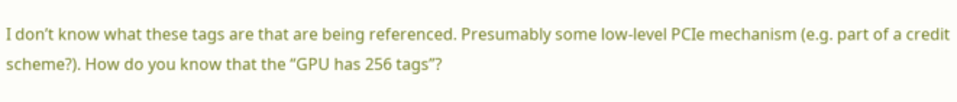I don’t know what these tags are that are being referenced. Presumably some low-level PCIe mechanism (e.g. part of a credit scheme?). How do you know that the “GPU has 256 tags”?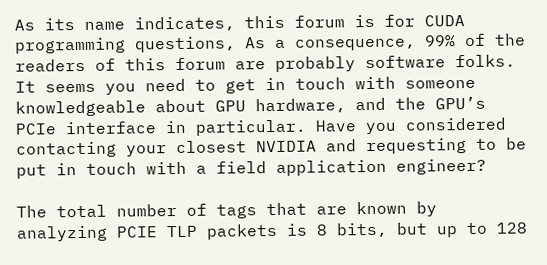As its name indicates, this forum is for CUDA programming questions, As a consequence, 99% of the readers of this forum are probably software folks. It seems you need to get in touch with someone knowledgeable about GPU hardware, and the GPU’s PCIe interface in particular. Have you considered contacting your closest NVIDIA and requesting to be put in touch with a field application engineer?

The total number of tags that are known by analyzing PCIE TLP packets is 8 bits, but up to 128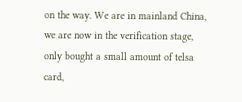on the way. We are in mainland China, we are now in the verification stage, only bought a small amount of telsa card,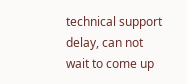technical support delay, can not wait to come up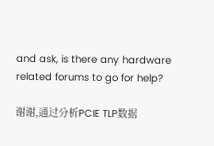and ask, is there any hardware related forums to go for help?

谢谢,通过分析PCIE TLP数据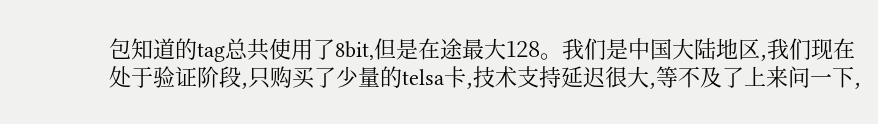包知道的tag总共使用了8bit,但是在途最大128。我们是中国大陆地区,我们现在处于验证阶段,只购买了少量的telsa卡,技术支持延迟很大,等不及了上来问一下,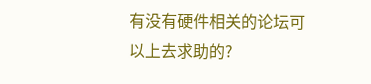有没有硬件相关的论坛可以上去求助的?